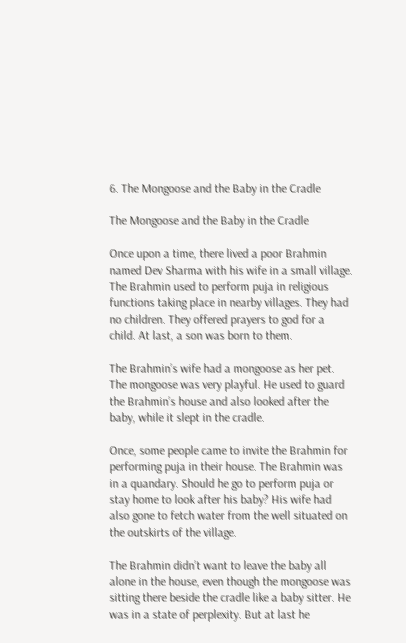6. The Mongoose and the Baby in the Cradle

The Mongoose and the Baby in the Cradle

Once upon a time, there lived a poor Brahmin named Dev Sharma with his wife in a small village. The Brahmin used to perform puja in religious functions taking place in nearby villages. They had no children. They offered prayers to god for a child. At last, a son was born to them.

The Brahmin’s wife had a mongoose as her pet. The mongoose was very playful. He used to guard the Brahmin’s house and also looked after the baby, while it slept in the cradle.

Once, some people came to invite the Brahmin for performing puja in their house. The Brahmin was in a quandary. Should he go to perform puja or stay home to look after his baby? His wife had also gone to fetch water from the well situated on the outskirts of the village.

The Brahmin didn’t want to leave the baby all alone in the house, even though the mongoose was sitting there beside the cradle like a baby sitter. He was in a state of perplexity. But at last he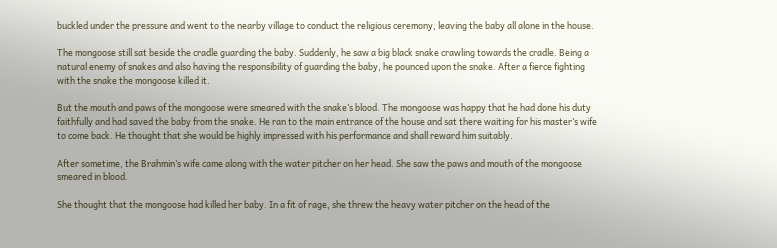buckled under the pressure and went to the nearby village to conduct the religious ceremony, leaving the baby all alone in the house.

The mongoose still sat beside the cradle guarding the baby. Suddenly, he saw a big black snake crawling towards the cradle. Being a natural enemy of snakes and also having the responsibility of guarding the baby, he pounced upon the snake. After a fierce fighting with the snake the mongoose killed it.

But the mouth and paws of the mongoose were smeared with the snake’s blood. The mongoose was happy that he had done his duty faithfully and had saved the baby from the snake. He ran to the main entrance of the house and sat there waiting for his master’s wife to come back. He thought that she would be highly impressed with his performance and shall reward him suitably.

After sometime, the Brahmin’s wife came along with the water pitcher on her head. She saw the paws and mouth of the mongoose smeared in blood.

She thought that the mongoose had killed her baby. In a fit of rage, she threw the heavy water pitcher on the head of the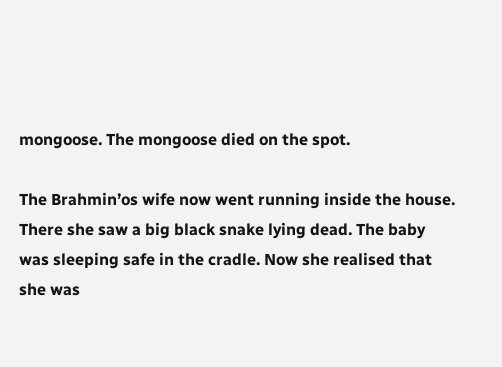mongoose. The mongoose died on the spot.

The Brahmin’os wife now went running inside the house. There she saw a big black snake lying dead. The baby was sleeping safe in the cradle. Now she realised that she was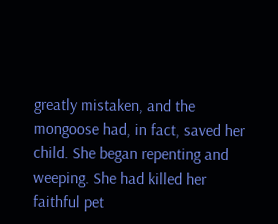greatly mistaken, and the mongoose had, in fact, saved her child. She began repenting and weeping. She had killed her faithful pet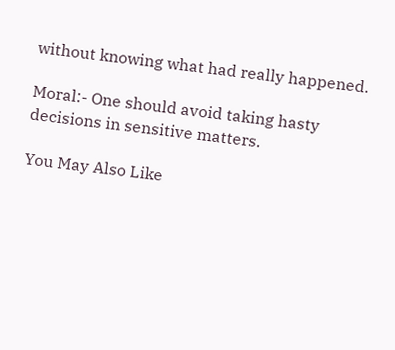without knowing what had really happened.

Moral:- One should avoid taking hasty decisions in sensitive matters.

You May Also Like